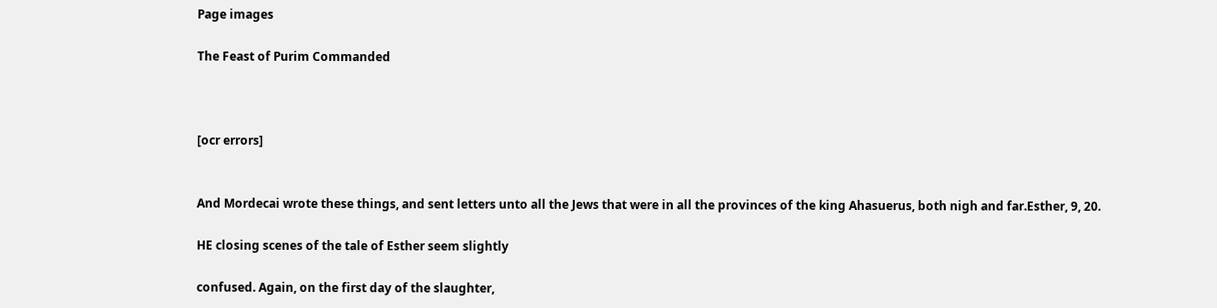Page images

The Feast of Purim Commanded



[ocr errors]


And Mordecai wrote these things, and sent letters unto all the Jews that were in all the provinces of the king Ahasuerus, both nigh and far.Esther, 9, 20.

HE closing scenes of the tale of Esther seem slightly

confused. Again, on the first day of the slaughter,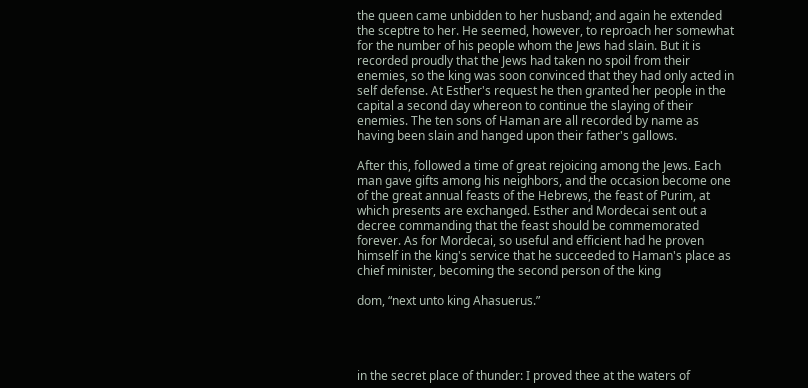the queen came unbidden to her husband; and again he extended the sceptre to her. He seemed, however, to reproach her somewhat for the number of his people whom the Jews had slain. But it is recorded proudly that the Jews had taken no spoil from their enemies, so the king was soon convinced that they had only acted in self defense. At Esther's request he then granted her people in the capital a second day whereon to continue the slaying of their enemies. The ten sons of Haman are all recorded by name as having been slain and hanged upon their father's gallows.

After this, followed a time of great rejoicing among the Jews. Each man gave gifts among his neighbors, and the occasion become one of the great annual feasts of the Hebrews, the feast of Purim, at which presents are exchanged. Esther and Mordecai sent out a decree commanding that the feast should be commemorated forever. As for Mordecai, so useful and efficient had he proven himself in the king's service that he succeeded to Haman's place as chief minister, becoming the second person of the king

dom, “next unto king Ahasuerus.”




in the secret place of thunder: I proved thee at the waters of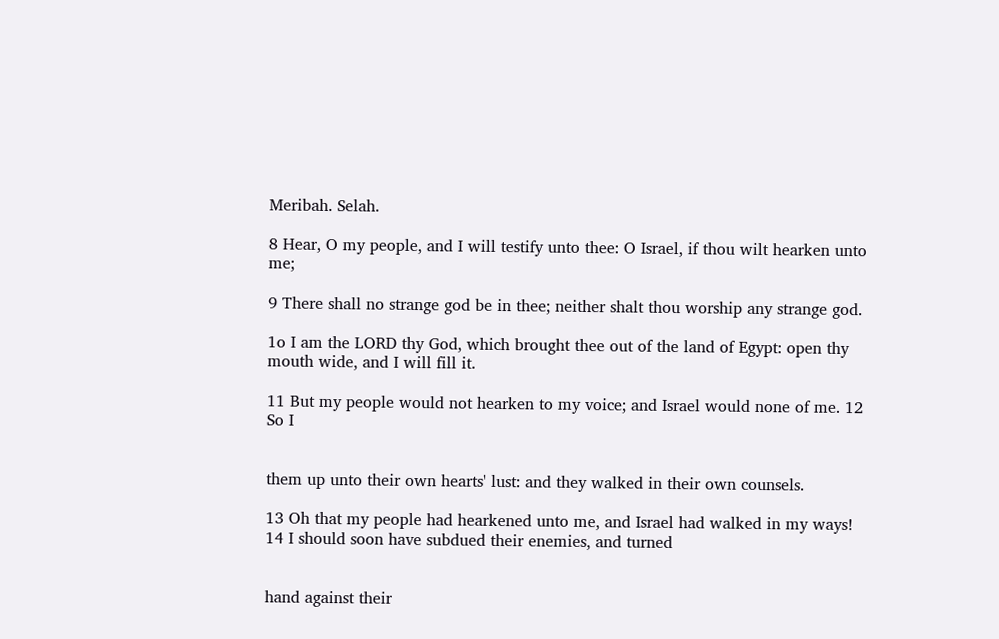Meribah. Selah.

8 Hear, O my people, and I will testify unto thee: O Israel, if thou wilt hearken unto me;

9 There shall no strange god be in thee; neither shalt thou worship any strange god.

1o I am the LORD thy God, which brought thee out of the land of Egypt: open thy mouth wide, and I will fill it.

11 But my people would not hearken to my voice; and Israel would none of me. 12 So I


them up unto their own hearts' lust: and they walked in their own counsels.

13 Oh that my people had hearkened unto me, and Israel had walked in my ways! 14 I should soon have subdued their enemies, and turned


hand against their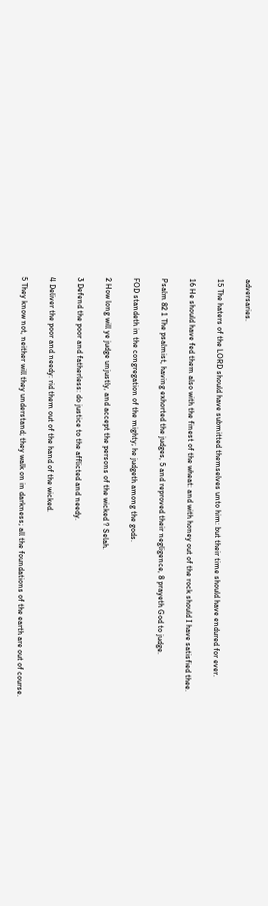adversaries.

15 The haters of the LORD should have submitted themselves unto him: but their time should have endured for ever.

16 He should have fed them also with the finest of the wheat: and with honey out of the rock should I have satisfied thee.

Psalm 82 1 The psalmist, having exhorted the judges, 5 and reproved their negligence, 8 prayeth God to judge.

FOD standeth in the congregation of the mighty; he judgeth among the gods.

2 How long will ye judge unjustly, and accept the persons of the wicked ? Selah.

3 Defend the poor and fatherless: do justice to the afflicted and needy.

4 Deliver the poor and needy: rid them out of the hand of the wicked.

5 They know not, neither will they understand; they walk on in darkness; all the foundations of the earth are out of course.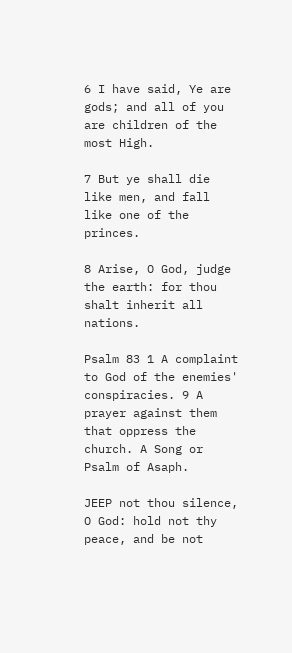6 I have said, Ye are gods; and all of you are children of the most High.

7 But ye shall die like men, and fall like one of the princes.

8 Arise, O God, judge the earth: for thou shalt inherit all nations.

Psalm 83 1 A complaint to God of the enemies' conspiracies. 9 A prayer against them that oppress the church. A Song or Psalm of Asaph.

JEEP not thou silence, O God: hold not thy peace, and be not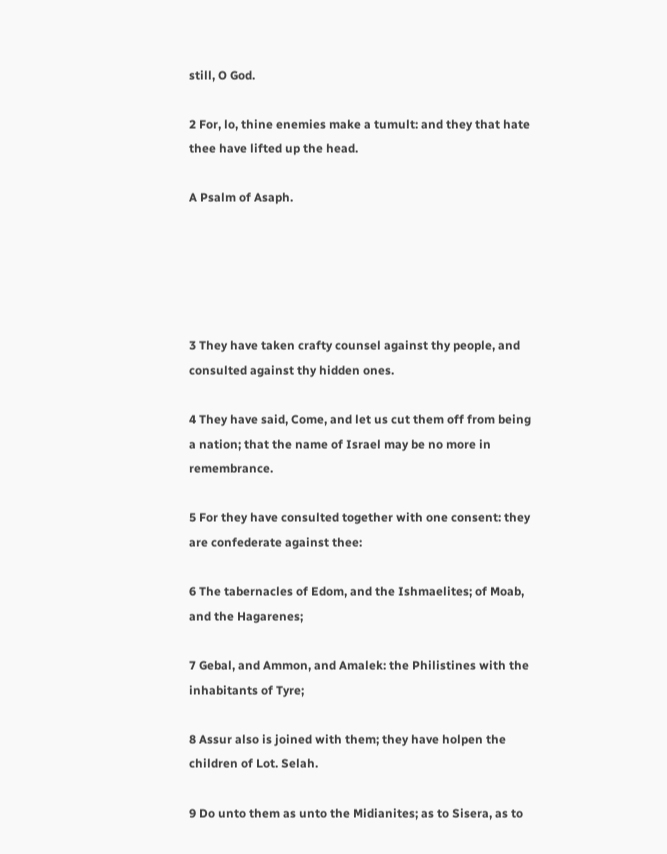still, O God.

2 For, lo, thine enemies make a tumult: and they that hate thee have lifted up the head.

A Psalm of Asaph.





3 They have taken crafty counsel against thy people, and consulted against thy hidden ones.

4 They have said, Come, and let us cut them off from being a nation; that the name of Israel may be no more in remembrance.

5 For they have consulted together with one consent: they are confederate against thee:

6 The tabernacles of Edom, and the Ishmaelites; of Moab, and the Hagarenes;

7 Gebal, and Ammon, and Amalek: the Philistines with the inhabitants of Tyre;

8 Assur also is joined with them; they have holpen the children of Lot. Selah.

9 Do unto them as unto the Midianites; as to Sisera, as to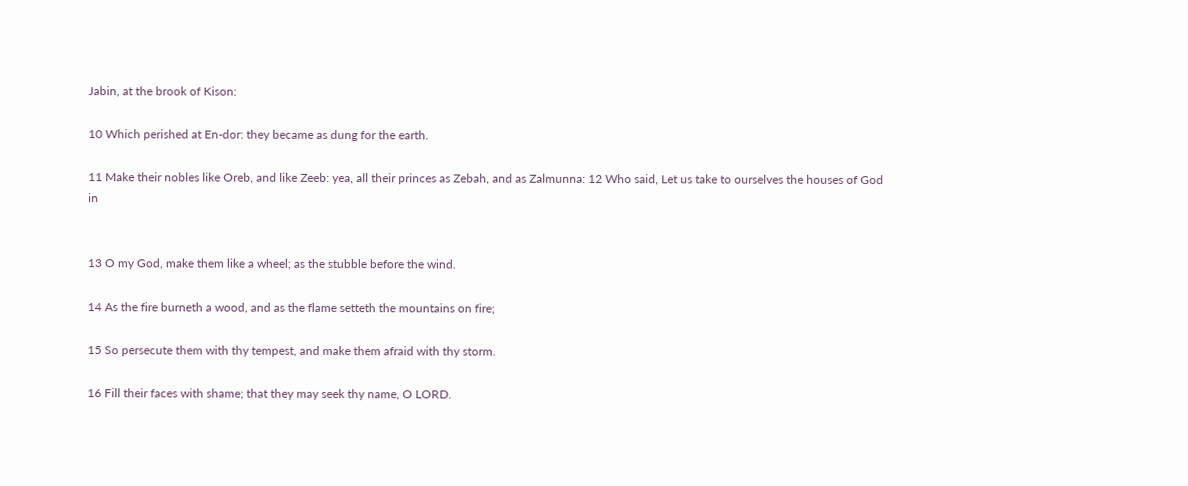Jabin, at the brook of Kison:

10 Which perished at En-dor: they became as dung for the earth.

11 Make their nobles like Oreb, and like Zeeb: yea, all their princes as Zebah, and as Zalmunna: 12 Who said, Let us take to ourselves the houses of God in


13 O my God, make them like a wheel; as the stubble before the wind.

14 As the fire burneth a wood, and as the flame setteth the mountains on fire;

15 So persecute them with thy tempest, and make them afraid with thy storm.

16 Fill their faces with shame; that they may seek thy name, O LORD.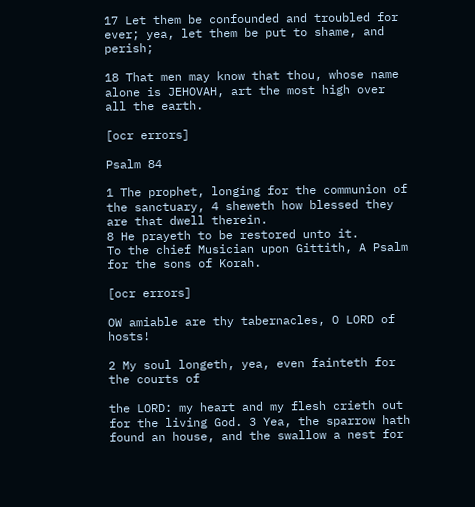17 Let them be confounded and troubled for ever; yea, let them be put to shame, and perish;

18 That men may know that thou, whose name alone is JEHOVAH, art the most high over all the earth.

[ocr errors]

Psalm 84

1 The prophet, longing for the communion of the sanctuary, 4 sheweth how blessed they are that dwell therein.
8 He prayeth to be restored unto it.
To the chief Musician upon Gittith, A Psalm for the sons of Korah.

[ocr errors]

OW amiable are thy tabernacles, O LORD of hosts!

2 My soul longeth, yea, even fainteth for the courts of

the LORD: my heart and my flesh crieth out for the living God. 3 Yea, the sparrow hath found an house, and the swallow a nest for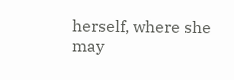herself, where she may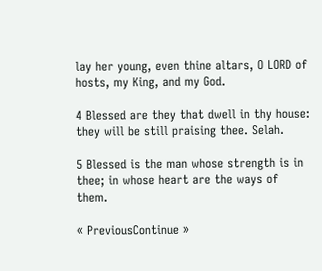lay her young, even thine altars, O LORD of hosts, my King, and my God.

4 Blessed are they that dwell in thy house: they will be still praising thee. Selah.

5 Blessed is the man whose strength is in thee; in whose heart are the ways of them.

« PreviousContinue »